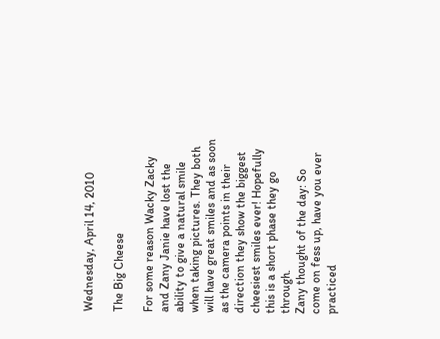Wednesday, April 14, 2010

The Big Cheese

For some reason Wacky Zacky and Zany Janie have lost the ability to give a natural smile when taking pictures. They both will have great smiles and as soon as the camera points in their direction they show the biggest cheesiest smiles ever! Hopefully this is a short phase they go through.
Zany thought of the day: So come on fess up, have you ever practiced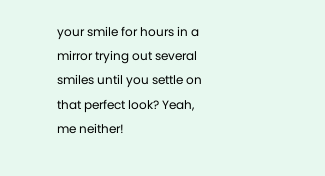your smile for hours in a mirror trying out several smiles until you settle on that perfect look? Yeah, me neither!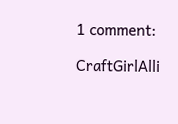1 comment:

CraftGirlAlli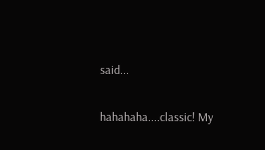said...

hahahaha....classic! My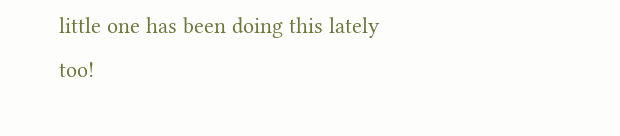little one has been doing this lately too!